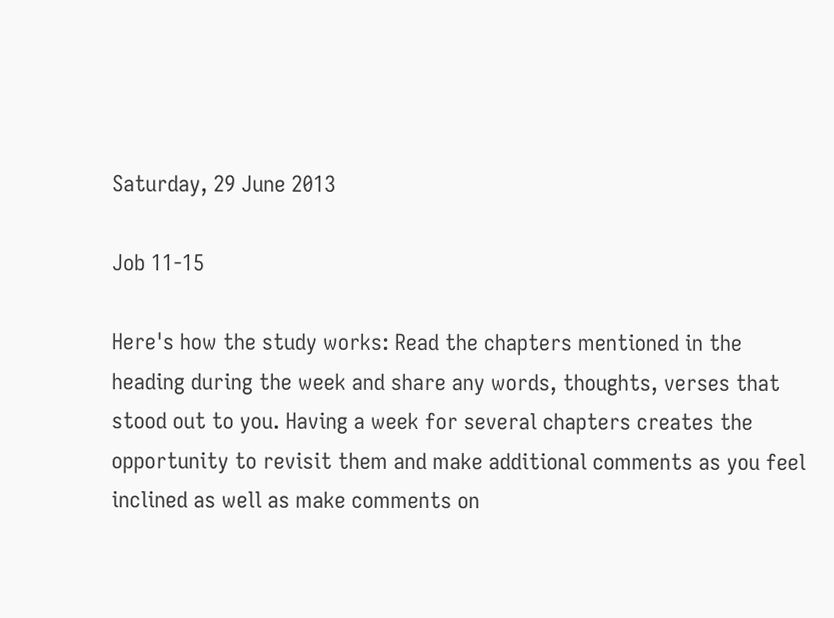Saturday, 29 June 2013

Job 11-15

Here's how the study works: Read the chapters mentioned in the heading during the week and share any words, thoughts, verses that stood out to you. Having a week for several chapters creates the opportunity to revisit them and make additional comments as you feel inclined as well as make comments on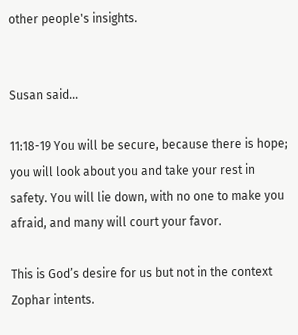other people's insights.


Susan said...

11:18-19 You will be secure, because there is hope; you will look about you and take your rest in safety. You will lie down, with no one to make you afraid, and many will court your favor.

This is God’s desire for us but not in the context Zophar intents.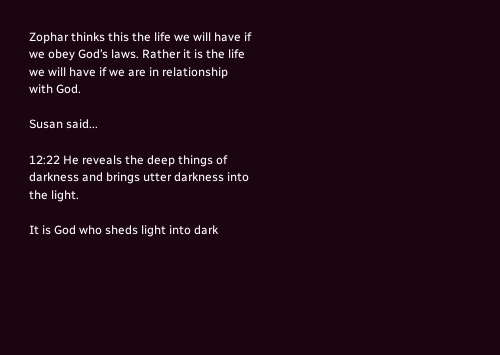Zophar thinks this the life we will have if we obey God’s laws. Rather it is the life we will have if we are in relationship with God.

Susan said...

12:22 He reveals the deep things of darkness and brings utter darkness into the light.

It is God who sheds light into dark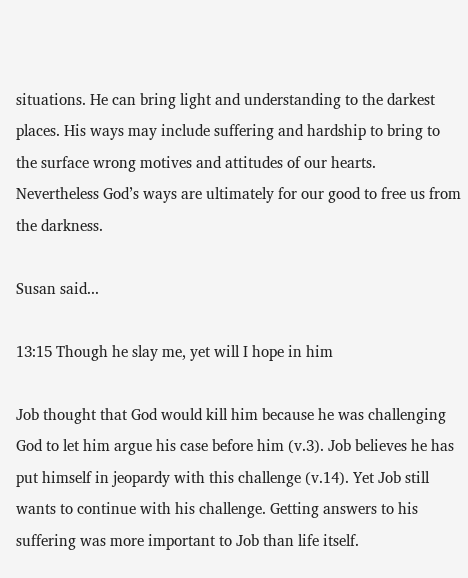situations. He can bring light and understanding to the darkest places. His ways may include suffering and hardship to bring to the surface wrong motives and attitudes of our hearts. Nevertheless God’s ways are ultimately for our good to free us from the darkness.

Susan said...

13:15 Though he slay me, yet will I hope in him

Job thought that God would kill him because he was challenging God to let him argue his case before him (v.3). Job believes he has put himself in jeopardy with this challenge (v.14). Yet Job still wants to continue with his challenge. Getting answers to his suffering was more important to Job than life itself.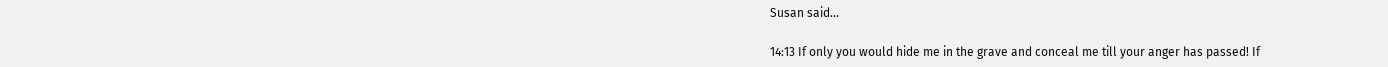Susan said...

14:13 If only you would hide me in the grave and conceal me till your anger has passed! If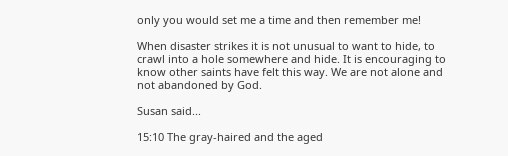only you would set me a time and then remember me!

When disaster strikes it is not unusual to want to hide, to crawl into a hole somewhere and hide. It is encouraging to know other saints have felt this way. We are not alone and not abandoned by God.

Susan said...

15:10 The gray-haired and the aged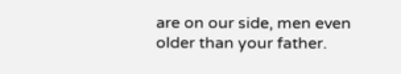are on our side, men even older than your father.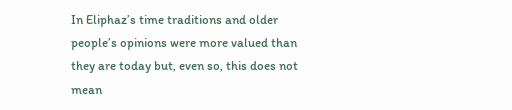In Eliphaz’s time traditions and older people’s opinions were more valued than they are today but, even so, this does not mean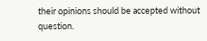their opinions should be accepted without question.